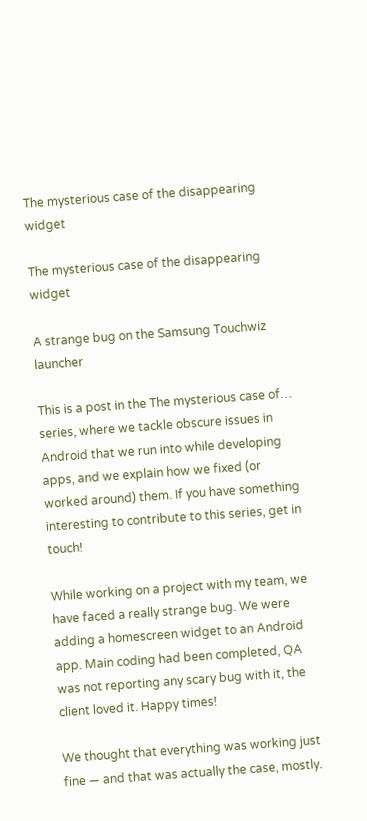The mysterious case of the disappearing widget

The mysterious case of the disappearing widget

A strange bug on the Samsung Touchwiz launcher

This is a post in the The mysterious case of… series, where we tackle obscure issues in Android that we run into while developing apps, and we explain how we fixed (or worked around) them. If you have something interesting to contribute to this series, get in touch!

While working on a project with my team, we have faced a really strange bug. We were adding a homescreen widget to an Android app. Main coding had been completed, QA was not reporting any scary bug with it, the client loved it. Happy times!

We thought that everything was working just fine — and that was actually the case, mostly.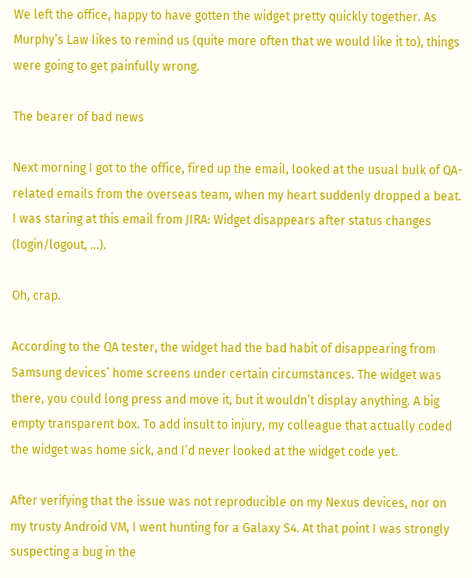We left the office, happy to have gotten the widget pretty quickly together. As Murphy’s Law likes to remind us (quite more often that we would like it to), things were going to get painfully wrong.

The bearer of bad news

Next morning I got to the office, fired up the email, looked at the usual bulk of QA-related emails from the overseas team, when my heart suddenly dropped a beat. I was staring at this email from JIRA: Widget disappears after status changes (login/logout, …).

Oh, crap.

According to the QA tester, the widget had the bad habit of disappearing from Samsung devices’ home screens under certain circumstances. The widget was there, you could long press and move it, but it wouldn’t display anything. A big empty transparent box. To add insult to injury, my colleague that actually coded the widget was home sick, and I’d never looked at the widget code yet.

After verifying that the issue was not reproducible on my Nexus devices, nor on my trusty Android VM, I went hunting for a Galaxy S4. At that point I was strongly suspecting a bug in the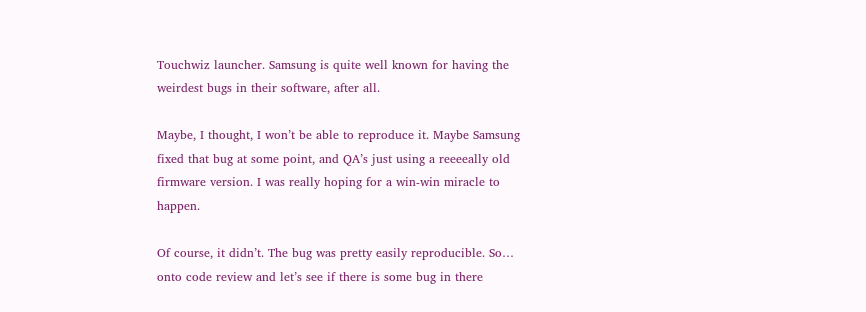Touchwiz launcher. Samsung is quite well known for having the weirdest bugs in their software, after all.

Maybe, I thought, I won’t be able to reproduce it. Maybe Samsung fixed that bug at some point, and QA’s just using a reeeeally old firmware version. I was really hoping for a win-win miracle to happen.

Of course, it didn’t. The bug was pretty easily reproducible. So… onto code review and let’s see if there is some bug in there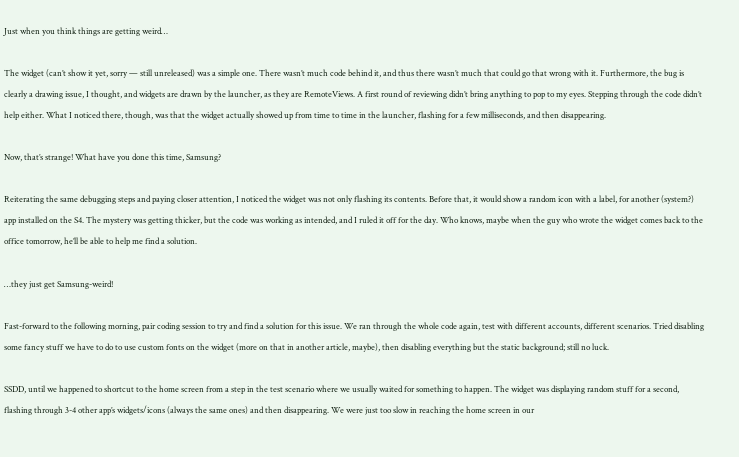Just when you think things are getting weird…

The widget (can’t show it yet, sorry — still unreleased) was a simple one. There wasn’t much code behind it, and thus there wasn’t much that could go that wrong with it. Furthermore, the bug is clearly a drawing issue, I thought, and widgets are drawn by the launcher, as they are RemoteViews. A first round of reviewing didn’t bring anything to pop to my eyes. Stepping through the code didn’t help either. What I noticed there, though, was that the widget actually showed up from time to time in the launcher, flashing for a few milliseconds, and then disappearing.

Now, that’s strange! What have you done this time, Samsung?

Reiterating the same debugging steps and paying closer attention, I noticed the widget was not only flashing its contents. Before that, it would show a random icon with a label, for another (system?) app installed on the S4. The mystery was getting thicker, but the code was working as intended, and I ruled it off for the day. Who knows, maybe when the guy who wrote the widget comes back to the office tomorrow, he’ll be able to help me find a solution.

…they just get Samsung-weird!

Fast-forward to the following morning, pair coding session to try and find a solution for this issue. We ran through the whole code again, test with different accounts, different scenarios. Tried disabling some fancy stuff we have to do to use custom fonts on the widget (more on that in another article, maybe), then disabling everything but the static background; still no luck.

SSDD, until we happened to shortcut to the home screen from a step in the test scenario where we usually waited for something to happen. The widget was displaying random stuff for a second, flashing through 3-4 other app’s widgets/icons (always the same ones) and then disappearing. We were just too slow in reaching the home screen in our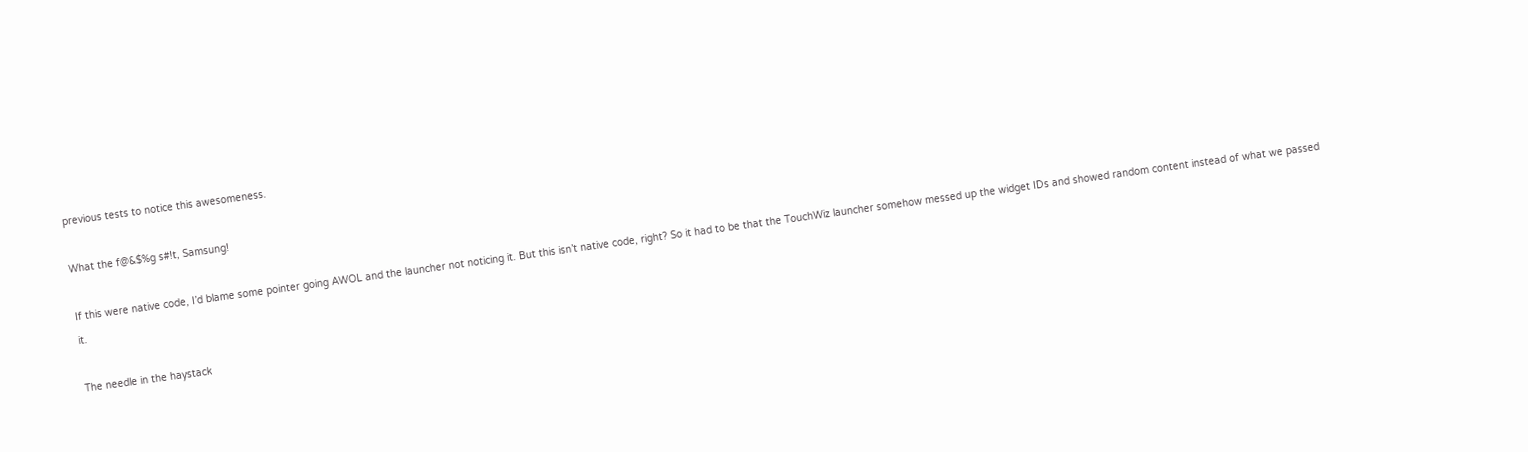previous tests to notice this awesomeness.

What the f@&$%g s#!t, Samsung!

If this were native code, I’d blame some pointer going AWOL and the launcher not noticing it. But this isn’t native code, right? So it had to be that the TouchWiz launcher somehow messed up the widget IDs and showed random content instead of what we passed it.

The needle in the haystack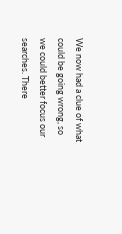We now had a clue of what could be going wrong, so we could better focus our searches. There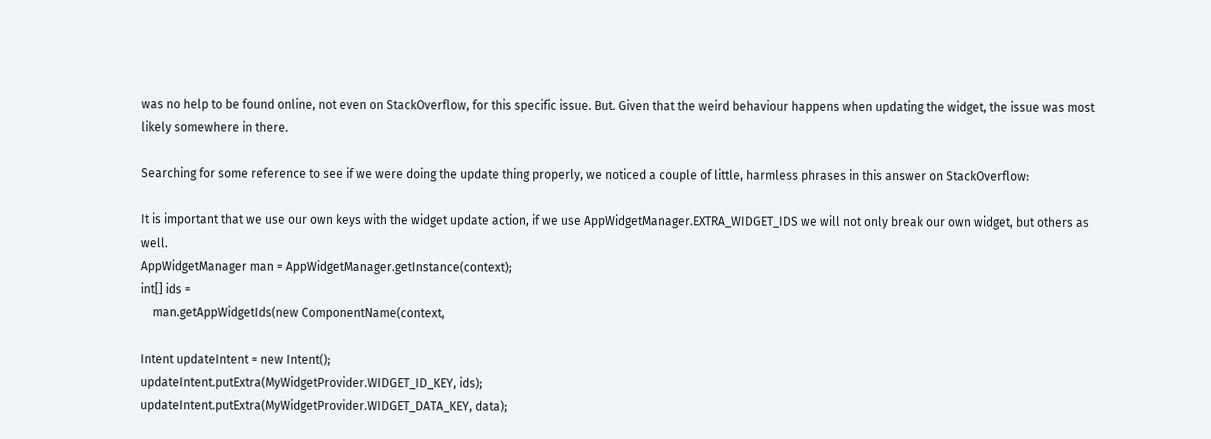was no help to be found online, not even on StackOverflow, for this specific issue. But. Given that the weird behaviour happens when updating the widget, the issue was most likely somewhere in there.

Searching for some reference to see if we were doing the update thing properly, we noticed a couple of little, harmless phrases in this answer on StackOverflow:

It is important that we use our own keys with the widget update action, if we use AppWidgetManager.EXTRA_WIDGET_IDS we will not only break our own widget, but others as well.
AppWidgetManager man = AppWidgetManager.getInstance(context);
int[] ids =
    man.getAppWidgetIds(new ComponentName(context,

Intent updateIntent = new Intent();
updateIntent.putExtra(MyWidgetProvider.WIDGET_ID_KEY, ids);
updateIntent.putExtra(MyWidgetProvider.WIDGET_DATA_KEY, data);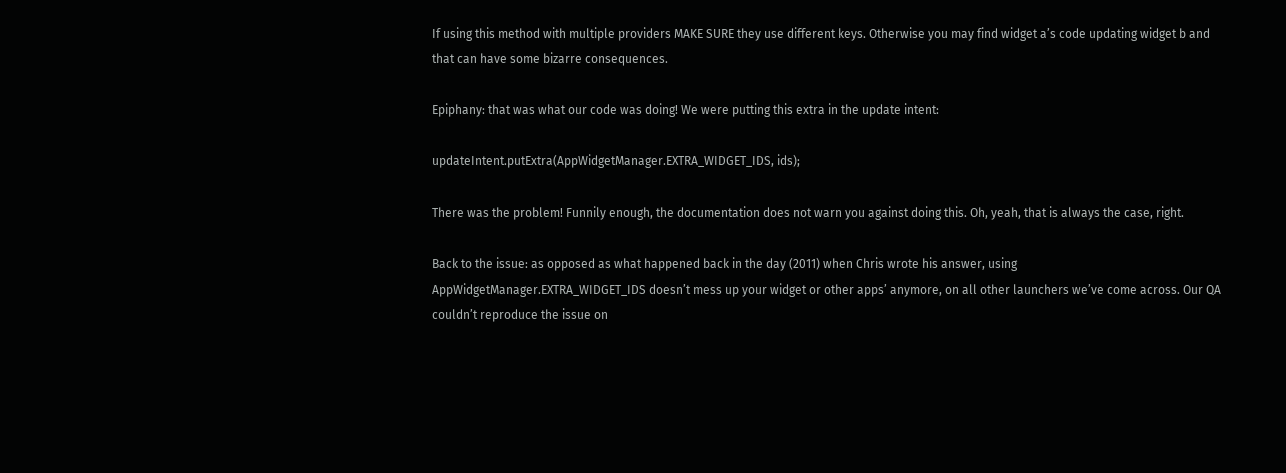If using this method with multiple providers MAKE SURE they use different keys. Otherwise you may find widget a’s code updating widget b and that can have some bizarre consequences.

Epiphany: that was what our code was doing! We were putting this extra in the update intent:

updateIntent.putExtra(AppWidgetManager.EXTRA_WIDGET_IDS, ids);

There was the problem! Funnily enough, the documentation does not warn you against doing this. Oh, yeah, that is always the case, right.

Back to the issue: as opposed as what happened back in the day (2011) when Chris wrote his answer, using AppWidgetManager.EXTRA_WIDGET_IDS doesn’t mess up your widget or other apps’ anymore, on all other launchers we’ve come across. Our QA couldn’t reproduce the issue on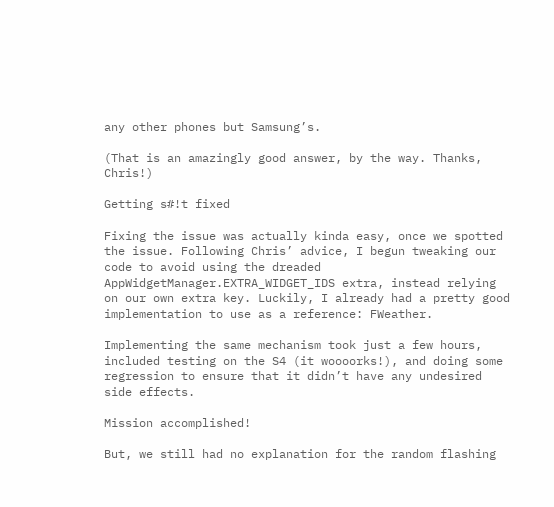any other phones but Samsung’s.

(That is an amazingly good answer, by the way. Thanks, Chris!)

Getting s#!t fixed

Fixing the issue was actually kinda easy, once we spotted the issue. Following Chris’ advice, I begun tweaking our code to avoid using the dreaded AppWidgetManager.EXTRA_WIDGET_IDS extra, instead relying on our own extra key. Luckily, I already had a pretty good implementation to use as a reference: FWeather.

Implementing the same mechanism took just a few hours, included testing on the S4 (it woooorks!), and doing some regression to ensure that it didn’t have any undesired side effects.

Mission accomplished!

But, we still had no explanation for the random flashing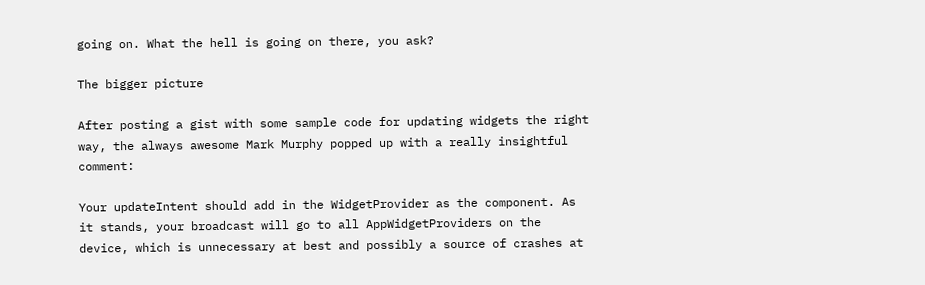going on. What the hell is going on there, you ask?

The bigger picture

After posting a gist with some sample code for updating widgets the right way, the always awesome Mark Murphy popped up with a really insightful comment:

Your updateIntent should add in the WidgetProvider as the component. As it stands, your broadcast will go to all AppWidgetProviders on the device, which is unnecessary at best and possibly a source of crashes at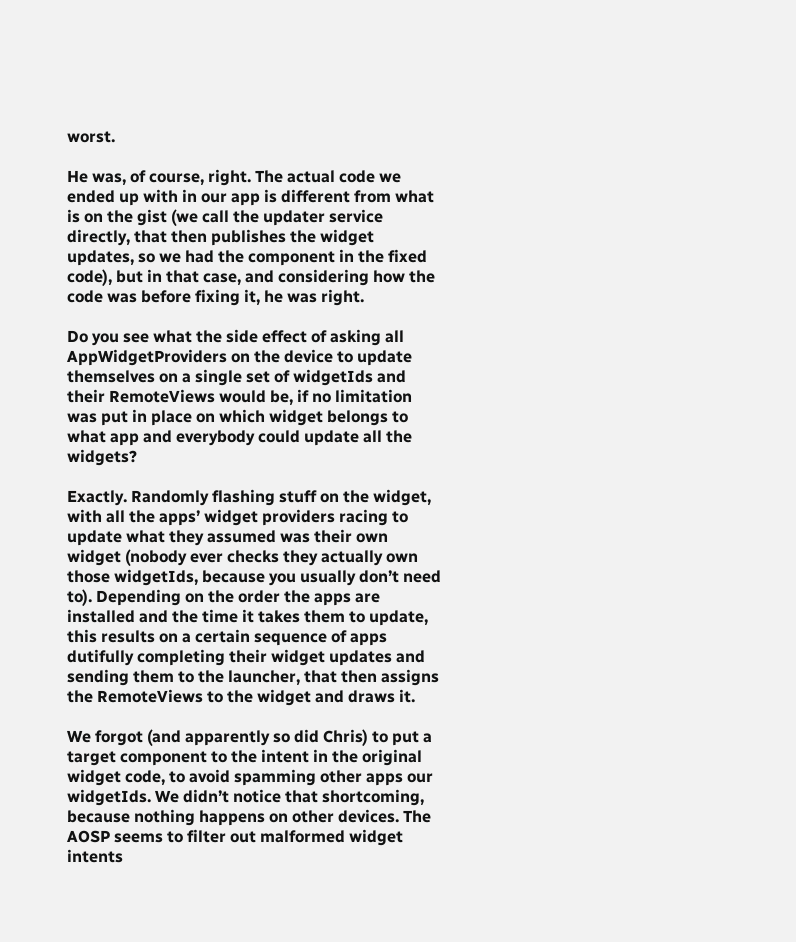worst.

He was, of course, right. The actual code we ended up with in our app is different from what is on the gist (we call the updater service directly, that then publishes the widget updates, so we had the component in the fixed code), but in that case, and considering how the code was before fixing it, he was right.

Do you see what the side effect of asking all AppWidgetProviders on the device to update themselves on a single set of widgetIds and their RemoteViews would be, if no limitation was put in place on which widget belongs to what app and everybody could update all the widgets?

Exactly. Randomly flashing stuff on the widget, with all the apps’ widget providers racing to update what they assumed was their own widget (nobody ever checks they actually own those widgetIds, because you usually don’t need to). Depending on the order the apps are installed and the time it takes them to update, this results on a certain sequence of apps dutifully completing their widget updates and sending them to the launcher, that then assigns the RemoteViews to the widget and draws it.

We forgot (and apparently so did Chris) to put a target component to the intent in the original widget code, to avoid spamming other apps our widgetIds. We didn’t notice that shortcoming, because nothing happens on other devices. The AOSP seems to filter out malformed widget intents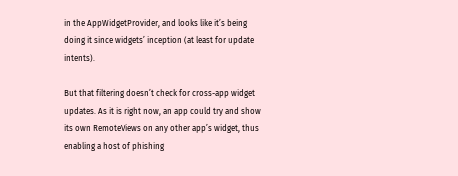in the AppWidgetProvider, and looks like it’s being doing it since widgets’ inception (at least for update intents).

But that filtering doesn’t check for cross-app widget updates. As it is right now, an app could try and show its own RemoteViews on any other app’s widget, thus enabling a host of phishing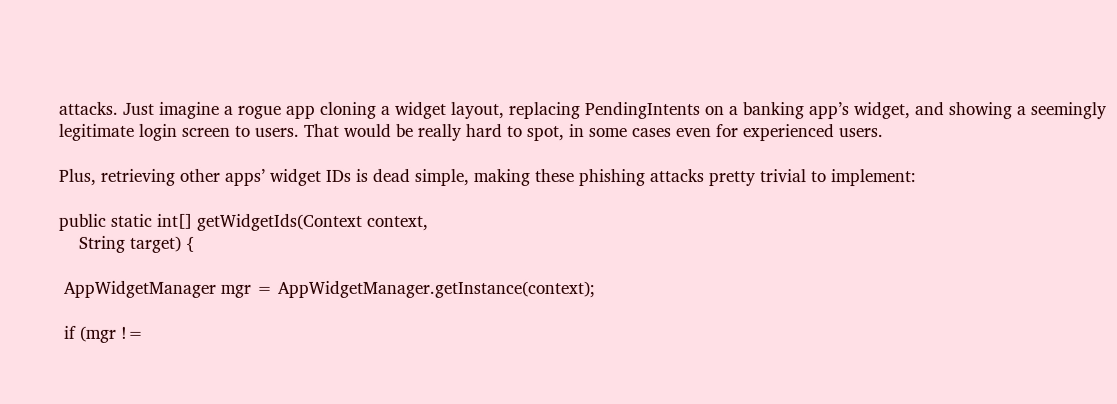attacks. Just imagine a rogue app cloning a widget layout, replacing PendingIntents on a banking app’s widget, and showing a seemingly legitimate login screen to users. That would be really hard to spot, in some cases even for experienced users.

Plus, retrieving other apps’ widget IDs is dead simple, making these phishing attacks pretty trivial to implement:

public static int[] getWidgetIds(Context context,
    String target) {

 AppWidgetManager mgr = AppWidgetManager.getInstance(context);

 if (mgr !=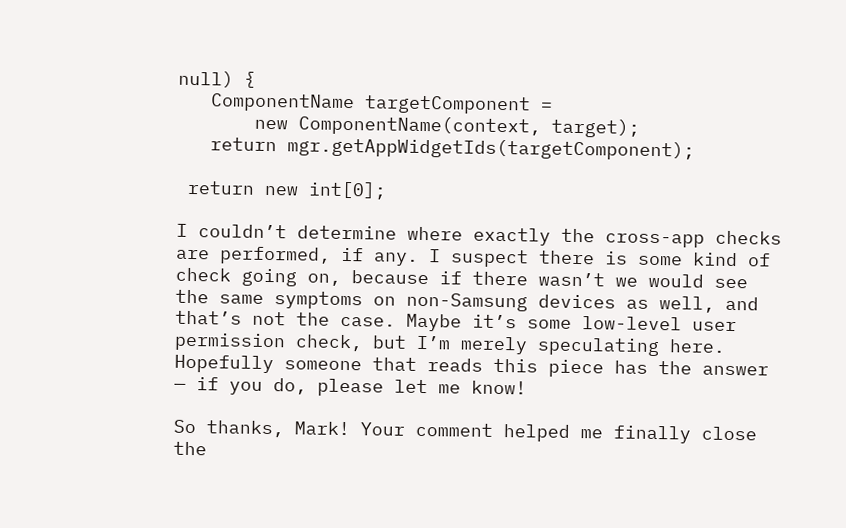null) {
   ComponentName targetComponent =
       new ComponentName(context, target);
   return mgr.getAppWidgetIds(targetComponent);

 return new int[0];

I couldn’t determine where exactly the cross-app checks are performed, if any. I suspect there is some kind of check going on, because if there wasn’t we would see the same symptoms on non-Samsung devices as well, and that’s not the case. Maybe it’s some low-level user permission check, but I’m merely speculating here. Hopefully someone that reads this piece has the answer — if you do, please let me know!

So thanks, Mark! Your comment helped me finally close the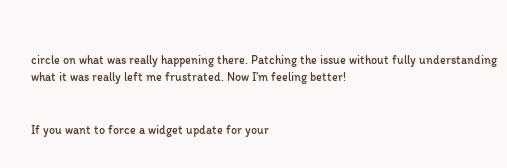circle on what was really happening there. Patching the issue without fully understanding what it was really left me frustrated. Now I’m feeling better!


If you want to force a widget update for your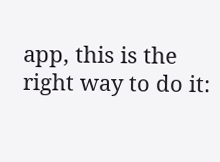app, this is the right way to do it: